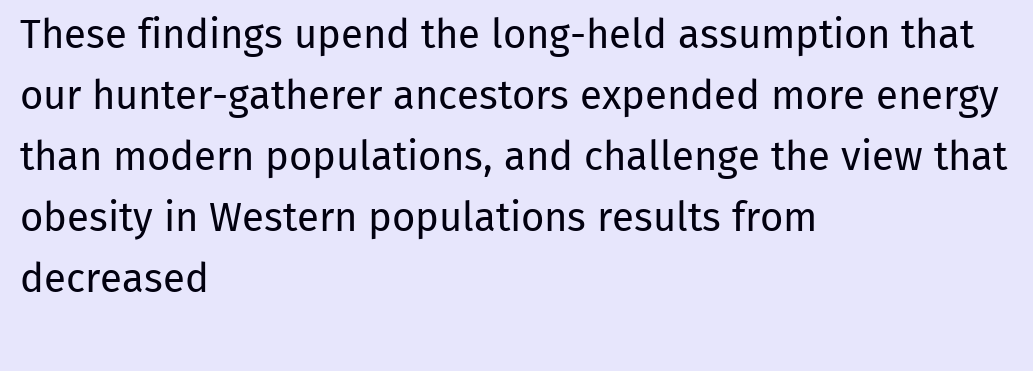These findings upend the long-held assumption that our hunter-gatherer ancestors expended more energy than modern populations, and challenge the view that obesity in Western populations results from decreased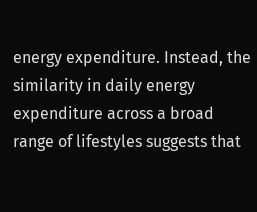energy expenditure. Instead, the similarity in daily energy expenditure across a broad range of lifestyles suggests that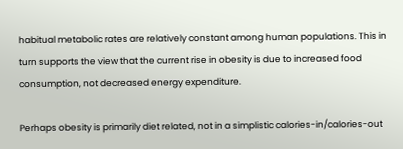habitual metabolic rates are relatively constant among human populations. This in turn supports the view that the current rise in obesity is due to increased food consumption, not decreased energy expenditure.

Perhaps obesity is primarily diet related, not in a simplistic calories-in/calories-out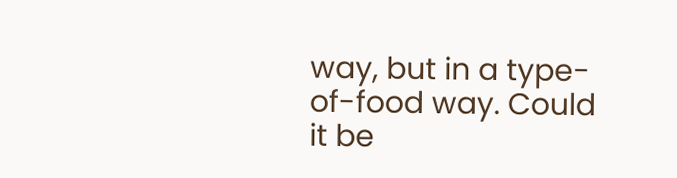way, but in a type-of-food way. Could it be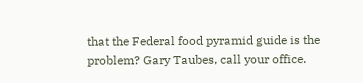that the Federal food pyramid guide is the problem? Gary Taubes, call your office.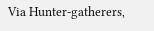Via Hunter-gatherers,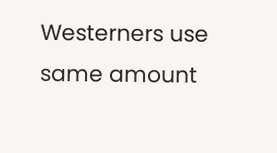Westerners use same amount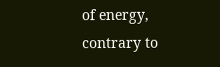of energy, contrary to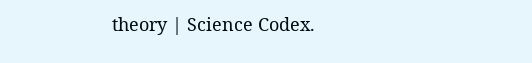theory | Science Codex.